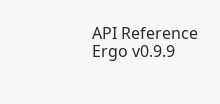API Reference Ergo v0.9.9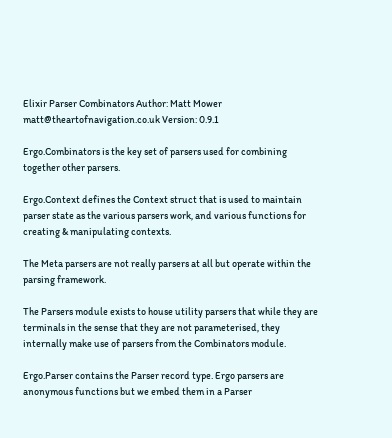Elixir Parser Combinators Author: Matt Mower matt@theartofnavigation.co.uk Version: 0.9.1

Ergo.Combinators is the key set of parsers used for combining together other parsers.

Ergo.Context defines the Context struct that is used to maintain parser state as the various parsers work, and various functions for creating & manipulating contexts.

The Meta parsers are not really parsers at all but operate within the parsing framework.

The Parsers module exists to house utility parsers that while they are terminals in the sense that they are not parameterised, they internally make use of parsers from the Combinators module.

Ergo.Parser contains the Parser record type. Ergo parsers are anonymous functions but we embed them in a Parser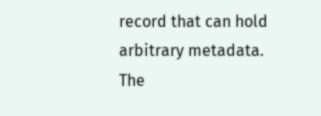record that can hold arbitrary metadata. The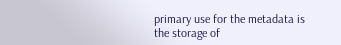primary use for the metadata is the storage of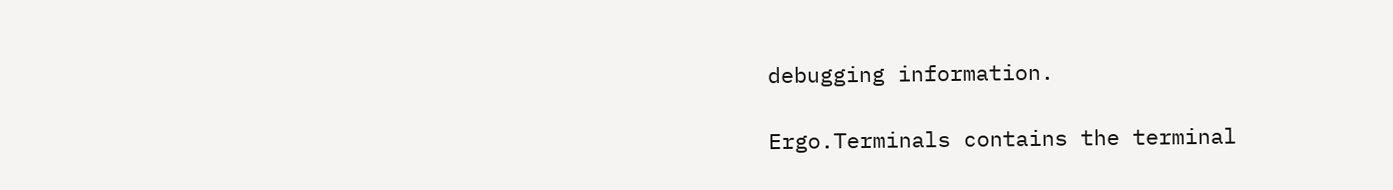debugging information.

Ergo.Terminals contains the terminal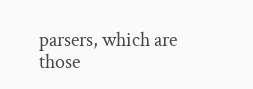parsers, which are those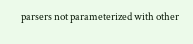parsers not parameterized with other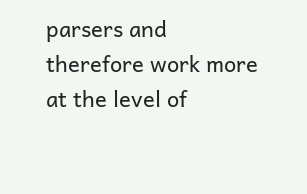parsers and therefore work more at the level of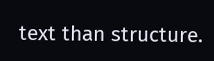text than structure.